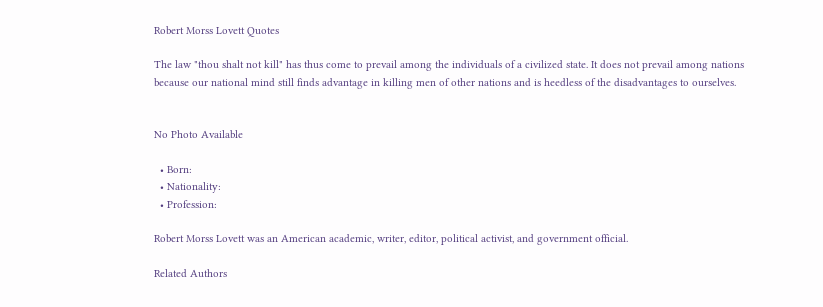Robert Morss Lovett Quotes

The law "thou shalt not kill" has thus come to prevail among the individuals of a civilized state. It does not prevail among nations because our national mind still finds advantage in killing men of other nations and is heedless of the disadvantages to ourselves.


No Photo Available

  • Born:
  • Nationality:
  • Profession:

Robert Morss Lovett was an American academic, writer, editor, political activist, and government official.

Related Authors